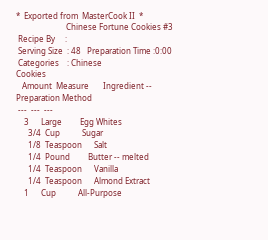*  Exported from  MasterCook II  *
                         Chinese Fortune Cookies #3
 Recipe By     :
 Serving Size  : 48   Preparation Time :0:00
 Categories    : Chinese                          Cookies
   Amount  Measure       Ingredient -- Preparation Method
 ---  ---  ---
    3      Large         Egg Whites
      3/4  Cup           Sugar
      1/8  Teaspoon      Salt
      1/4  Pound         Butter -- melted
      1/4  Teaspoon      Vanilla
      1/4  Teaspoon      Almond Extract
    1      Cup           All-Purpose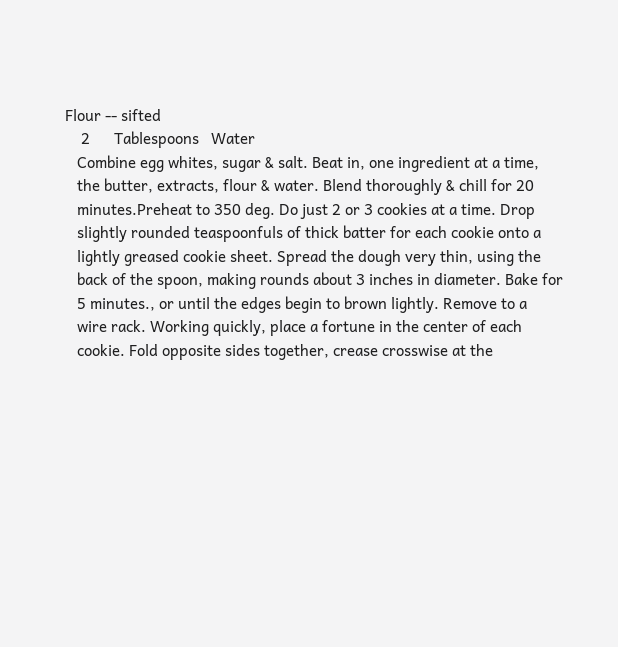Flour -- sifted
    2      Tablespoons   Water
   Combine egg whites, sugar & salt. Beat in, one ingredient at a time,
   the butter, extracts, flour & water. Blend thoroughly & chill for 20
   minutes.Preheat to 350 deg. Do just 2 or 3 cookies at a time. Drop
   slightly rounded teaspoonfuls of thick batter for each cookie onto a
   lightly greased cookie sheet. Spread the dough very thin, using the
   back of the spoon, making rounds about 3 inches in diameter. Bake for
   5 minutes., or until the edges begin to brown lightly. Remove to a
   wire rack. Working quickly, place a fortune in the center of each
   cookie. Fold opposite sides together, crease crosswise at the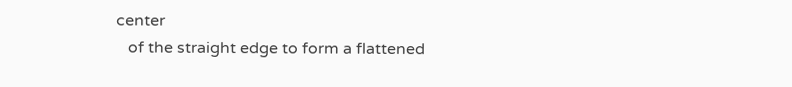center
   of the straight edge to form a flattened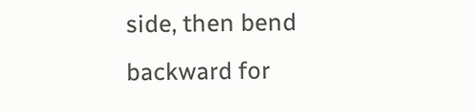side, then bend backward for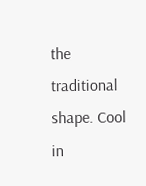the traditional shape. Cool in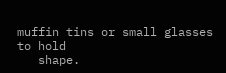muffin tins or small glasses to hold
   shape.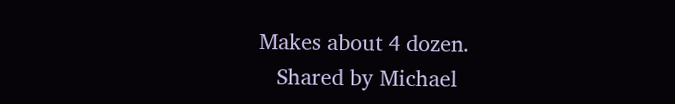Makes about 4 dozen.
   Shared by Michael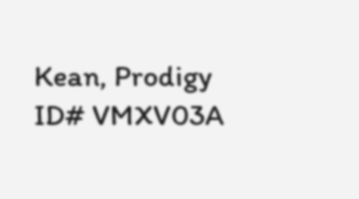Kean, Prodigy ID# VMXV03A